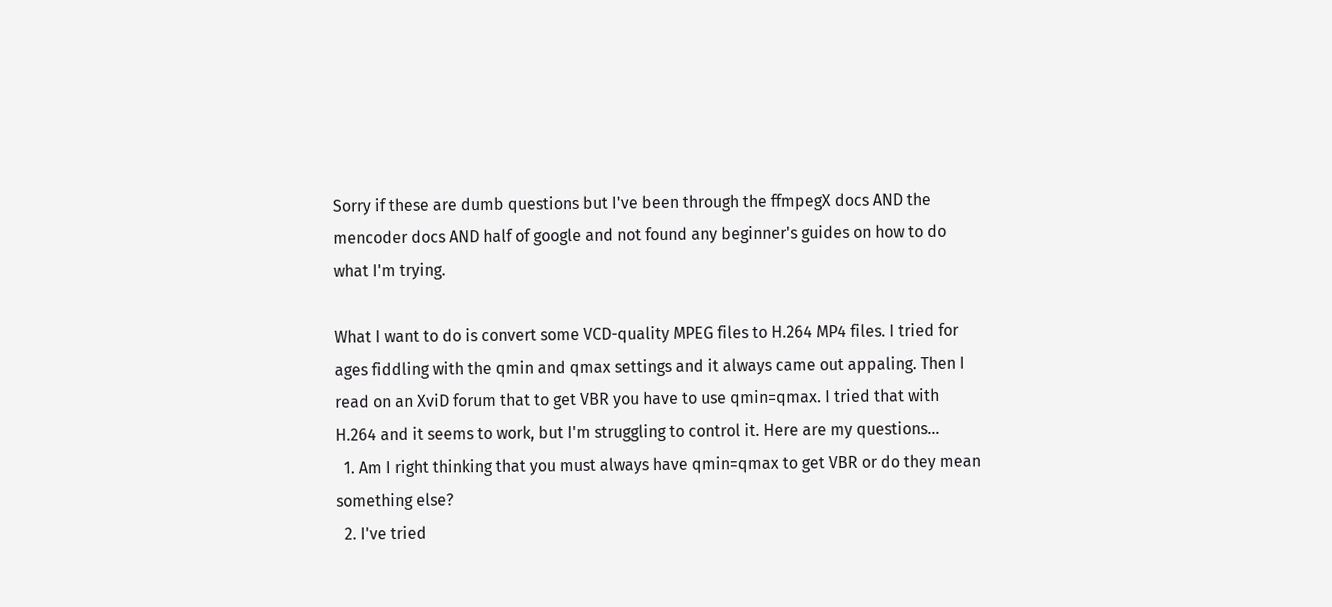Sorry if these are dumb questions but I've been through the ffmpegX docs AND the mencoder docs AND half of google and not found any beginner's guides on how to do what I'm trying.

What I want to do is convert some VCD-quality MPEG files to H.264 MP4 files. I tried for ages fiddling with the qmin and qmax settings and it always came out appaling. Then I read on an XviD forum that to get VBR you have to use qmin=qmax. I tried that with H.264 and it seems to work, but I'm struggling to control it. Here are my questions...
  1. Am I right thinking that you must always have qmin=qmax to get VBR or do they mean something else?
  2. I've tried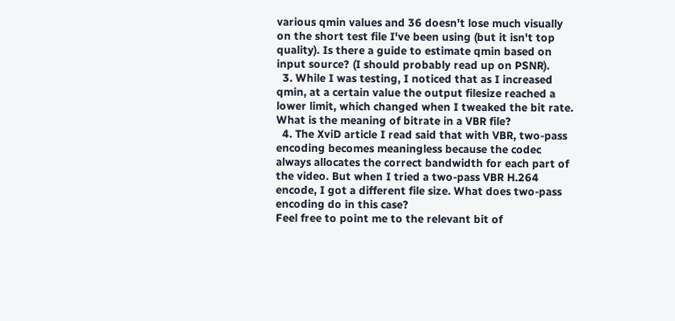various qmin values and 36 doesn't lose much visually on the short test file I've been using (but it isn't top quality). Is there a guide to estimate qmin based on input source? (I should probably read up on PSNR).
  3. While I was testing, I noticed that as I increased qmin, at a certain value the output filesize reached a lower limit, which changed when I tweaked the bit rate. What is the meaning of bitrate in a VBR file?
  4. The XviD article I read said that with VBR, two-pass encoding becomes meaningless because the codec always allocates the correct bandwidth for each part of the video. But when I tried a two-pass VBR H.264 encode, I got a different file size. What does two-pass encoding do in this case?
Feel free to point me to the relevant bit of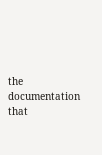the documentation that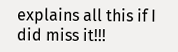explains all this if I did miss it!!!